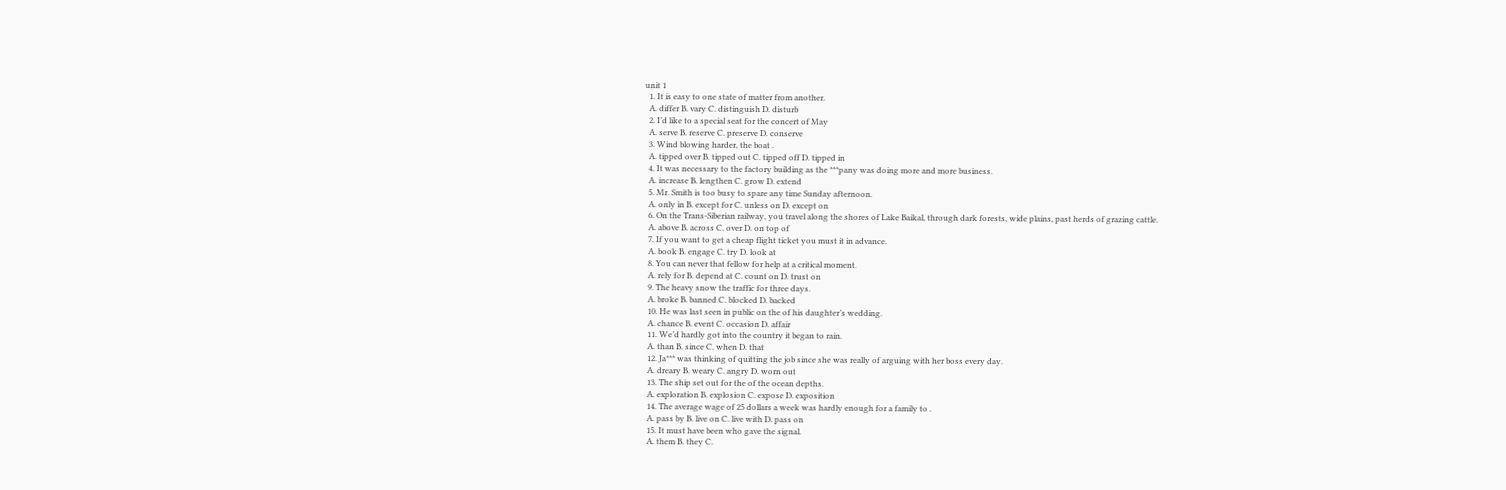unit 1
  1. It is easy to one state of matter from another.
  A. differ B. vary C. distinguish D. disturb
  2. I’d like to a special seat for the concert of May
  A. serve B. reserve C. preserve D. conserve
  3. Wind blowing harder, the boat .
  A. tipped over B. tipped out C. tipped off D. tipped in
  4. It was necessary to the factory building as the ***pany was doing more and more business.
  A. increase B. lengthen C. grow D. extend
  5. Mr. Smith is too busy to spare any time Sunday afternoon.
  A. only in B. except for C. unless on D. except on
  6. On the Trans-Siberian railway, you travel along the shores of Lake Baikal, through dark forests, wide plains, past herds of grazing cattle.
  A. above B. across C. over D. on top of
  7. If you want to get a cheap flight ticket you must it in advance.
  A. book B. engage C. try D. look at
  8. You can never that fellow for help at a critical moment.
  A. rely for B. depend at C. count on D. trust on
  9. The heavy snow the traffic for three days.
  A. broke B. banned C. blocked D. backed
  10. He was last seen in public on the of his daughter’s wedding.
  A. chance B. event C. occasion D. affair
  11. We’d hardly got into the country it began to rain.
  A. than B. since C. when D. that
  12. Ja*** was thinking of quitting the job since she was really of arguing with her boss every day.
  A. dreary B. weary C. angry D. worn out
  13. The ship set out for the of the ocean depths.
  A. exploration B. explosion C. expose D. exposition
  14. The average wage of 25 dollars a week was hardly enough for a family to .
  A. pass by B. live on C. live with D. pass on
  15. It must have been who gave the signal.
  A. them B. they C.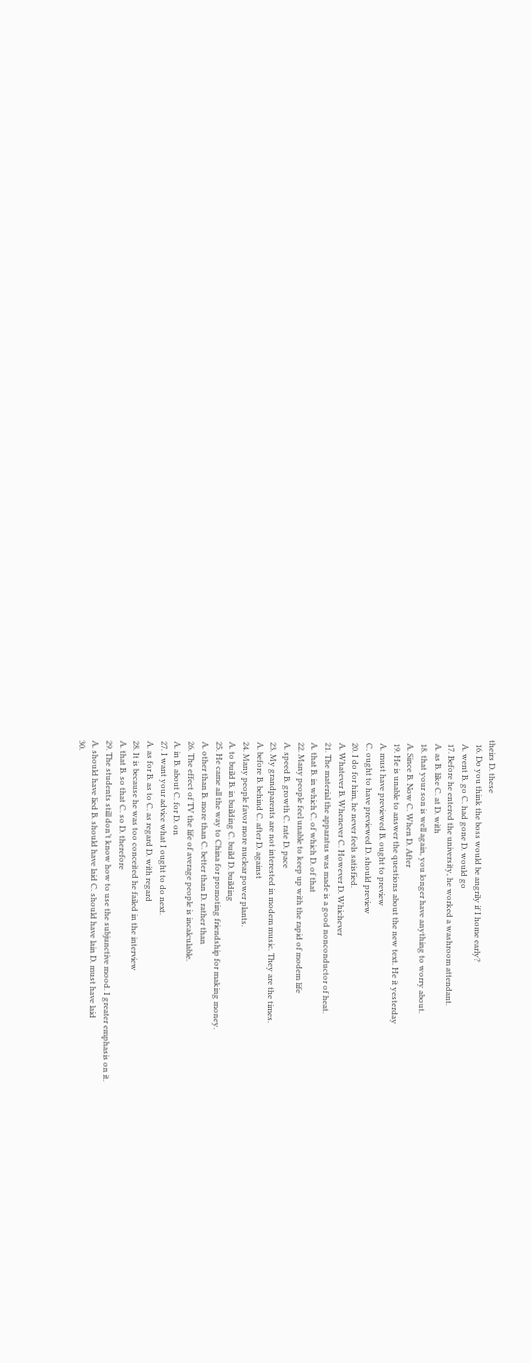theirs D. these
  16. Do you think the boss would be angrily if I home early?
  A. went B. go C. had gone D. would go
  17. Before he entered the university, he worked a washroom attendant.
  A. as B. like C. at D. with
  18. that your son is well again, you longer have anything to worry about.
  A. Since B. Now C. When D. After
  19. He is unable to answer the questions about the new text. He it yesterday
  A. must have previewed B. ought to preview
  C. ought to have previewed D. should preview
  20. I do for him, he never feels satisfied.
  A. Whatever B. Whenever C. However D. Whichever
  21. The material the apparatus was made is a good nonconductor of heat.
  A. that B. in which C. of which D. of that
  22. Many people feel unable to keep up with the rapid of modem life
  A. speed B. growth C. rate D. pace
  23. My grandparents are not interested in modem music. They are the times.
  A. before B. behind C. after D. against
  24. Many people favor more nuclear power plants.
  A. to build B. in building C. build D. building
  25. He came all the way to China for promoting friendship for making money.
  A. other than B. more than C. better than D. rather than
  26. The effect of TV the life of average people is incalculable.
  A. in B. about C. for D. on
  27. I want your advice what I ought to do next.
  A. as for B. as to C. as regard D. with regard
  28. It is because he was too conceited he failed in the interview
  A. that B. so that C. so D. therefore
  29. The students still don’t know how to use the subjunctive mood. I greater emphasis on it.
  A. should have lied B. should have laid C. should have lain D. must have laid
  30.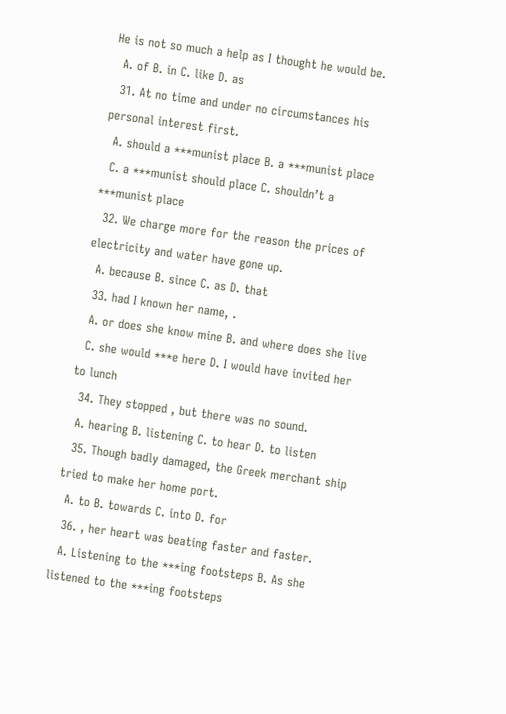He is not so much a help as I thought he would be.
  A. of B. in C. like D. as
  31. At no time and under no circumstances his personal interest first.
  A. should a ***munist place B. a ***munist place
  C. a ***munist should place C. shouldn’t a ***munist place
  32. We charge more for the reason the prices of electricity and water have gone up.
  A. because B. since C. as D. that
  33. had I known her name, .
  A. or does she know mine B. and where does she live
  C. she would ***e here D. I would have invited her to lunch
  34. They stopped , but there was no sound.
  A. hearing B. listening C. to hear D. to listen
  35. Though badly damaged, the Greek merchant ship tried to make her home port.
  A. to B. towards C. into D. for
  36. , her heart was beating faster and faster.
  A. Listening to the ***ing footsteps B. As she listened to the ***ing footsteps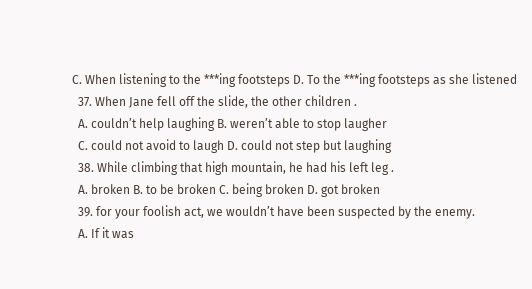C. When listening to the ***ing footsteps D. To the ***ing footsteps as she listened
  37. When Jane fell off the slide, the other children .
  A. couldn’t help laughing B. weren’t able to stop laugher
  C. could not avoid to laugh D. could not step but laughing
  38. While climbing that high mountain, he had his left leg .
  A. broken B. to be broken C. being broken D. got broken
  39. for your foolish act, we wouldn’t have been suspected by the enemy.
  A. If it was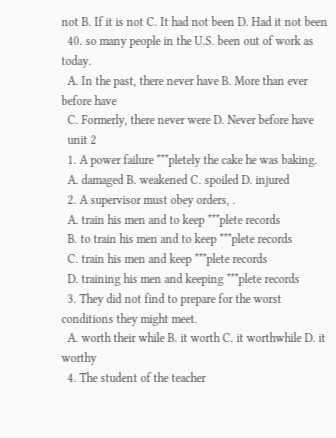not B. If it is not C. It had not been D. Had it not been
  40. so many people in the U.S. been out of work as today.
  A. In the past, there never have B. More than ever before have
  C. Formerly, there never were D. Never before have
  unit 2
  1. A power failure ***pletely the cake he was baking.
  A. damaged B. weakened C. spoiled D. injured
  2. A supervisor must obey orders, .
  A. train his men and to keep ***plete records
  B. to train his men and to keep ***plete records
  C. train his men and keep ***plete records
  D. training his men and keeping ***plete records
  3. They did not find to prepare for the worst conditions they might meet.
  A. worth their while B. it worth C. it worthwhile D. it worthy
  4. The student of the teacher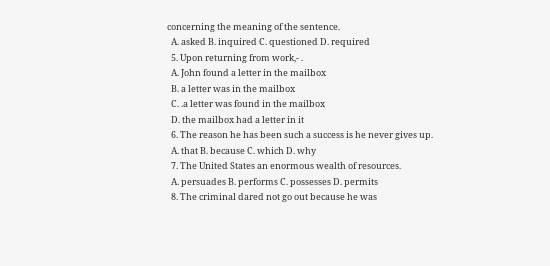concerning the meaning of the sentence.
  A. asked B. inquired C. questioned D. required
  5. Upon returning from work,- .
  A. John found a letter in the mailbox
  B. a letter was in the mailbox
  C. .a letter was found in the mailbox
  D. the mailbox had a letter in it
  6. The reason he has been such a success is he never gives up.
  A. that B. because C. which D. why
  7. The United States an enormous wealth of resources.
  A. persuades B. performs C. possesses D. permits
  8. The criminal dared not go out because he was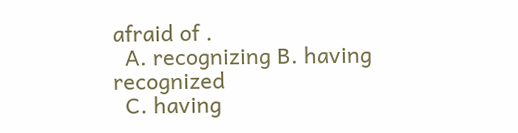afraid of .
  A. recognizing B. having recognized
  C. having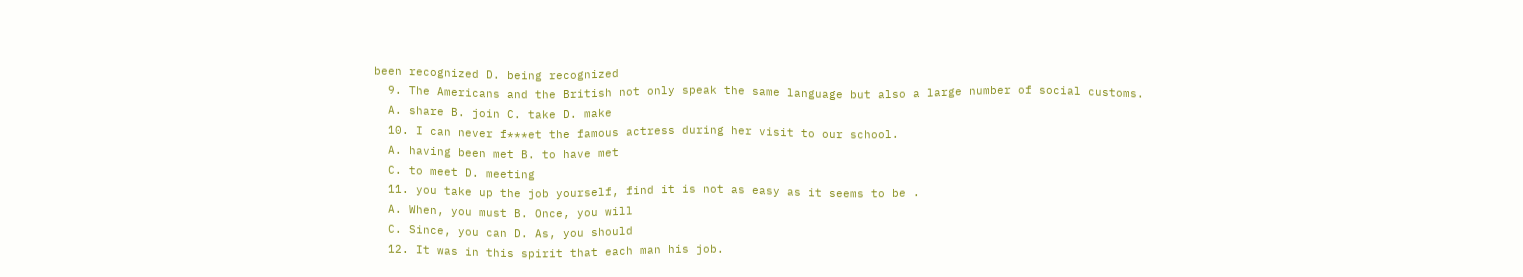been recognized D. being recognized
  9. The Americans and the British not only speak the same language but also a large number of social customs.
  A. share B. join C. take D. make
  10. I can never f***et the famous actress during her visit to our school.
  A. having been met B. to have met
  C. to meet D. meeting
  11. you take up the job yourself, find it is not as easy as it seems to be .
  A. When, you must B. Once, you will
  C. Since, you can D. As, you should
  12. It was in this spirit that each man his job.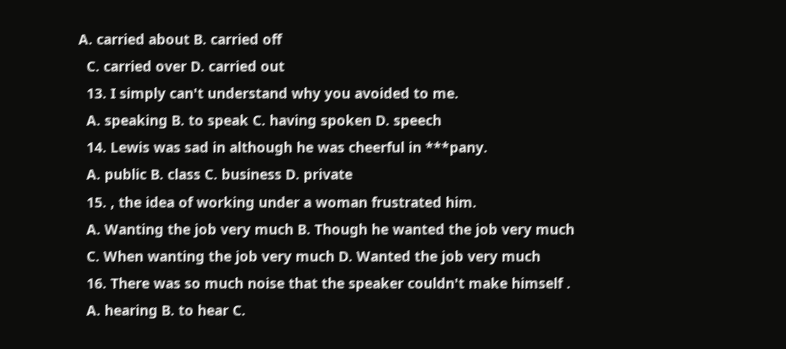A. carried about B. carried off
  C. carried over D. carried out
  13. I simply can't understand why you avoided to me.
  A. speaking B. to speak C. having spoken D. speech
  14. Lewis was sad in although he was cheerful in ***pany.
  A. public B. class C. business D. private
  15. , the idea of working under a woman frustrated him.
  A. Wanting the job very much B. Though he wanted the job very much
  C. When wanting the job very much D. Wanted the job very much
  16. There was so much noise that the speaker couldn't make himself .
  A. hearing B. to hear C.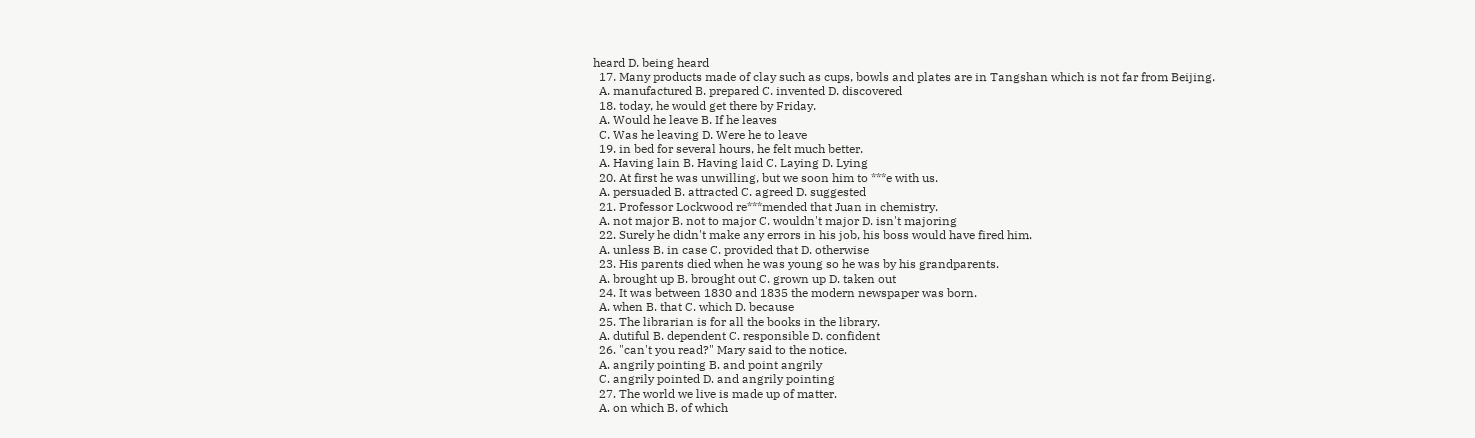heard D. being heard
  17. Many products made of clay such as cups, bowls and plates are in Tangshan which is not far from Beijing.
  A. manufactured B. prepared C. invented D. discovered
  18. today, he would get there by Friday.
  A. Would he leave B. If he leaves
  C. Was he leaving D. Were he to leave
  19. in bed for several hours, he felt much better.
  A. Having lain B. Having laid C. Laying D. Lying
  20. At first he was unwilling, but we soon him to ***e with us.
  A. persuaded B. attracted C. agreed D. suggested
  21. Professor Lockwood re***mended that Juan in chemistry.
  A. not major B. not to major C. wouldn't major D. isn't majoring
  22. Surely he didn't make any errors in his job, his boss would have fired him.
  A. unless B. in case C. provided that D. otherwise
  23. His parents died when he was young so he was by his grandparents.
  A. brought up B. brought out C. grown up D. taken out
  24. It was between 1830 and 1835 the modern newspaper was born.
  A. when B. that C. which D. because
  25. The librarian is for all the books in the library.
  A. dutiful B. dependent C. responsible D. confident
  26. "can't you read?" Mary said to the notice.
  A. angrily pointing B. and point angrily
  C. angrily pointed D. and angrily pointing
  27. The world we live is made up of matter.
  A. on which B. of which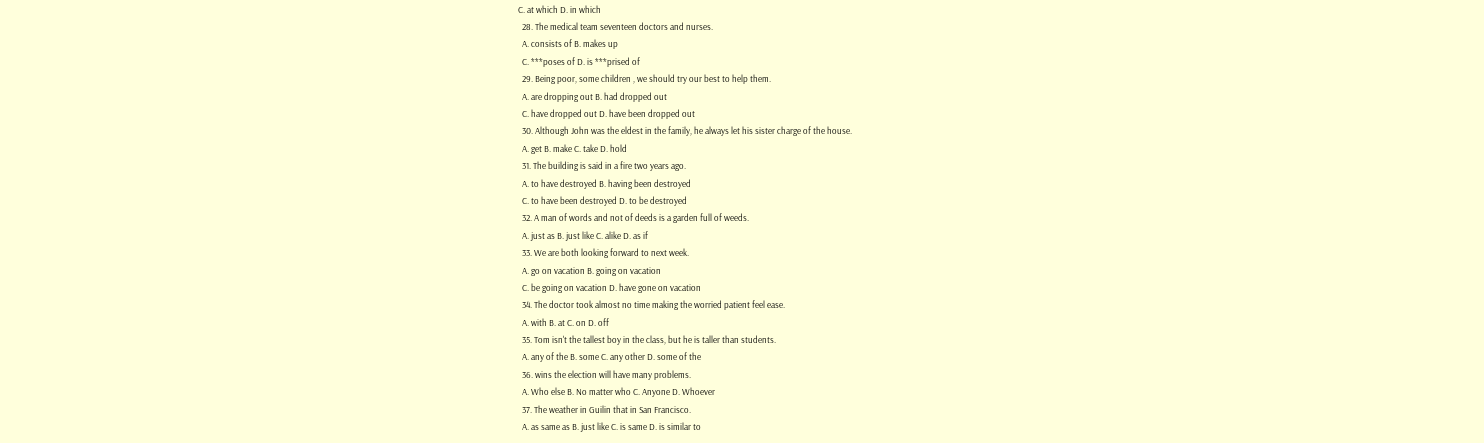C. at which D. in which
  28. The medical team seventeen doctors and nurses.
  A. consists of B. makes up
  C. ***poses of D. is ***prised of
  29. Being poor, some children , we should try our best to help them.
  A. are dropping out B. had dropped out
  C. have dropped out D. have been dropped out
  30. Although John was the eldest in the family, he always let his sister charge of the house.
  A. get B. make C. take D. hold
  31. The building is said in a fire two years ago.
  A. to have destroyed B. having been destroyed
  C. to have been destroyed D. to be destroyed
  32. A man of words and not of deeds is a garden full of weeds.
  A. just as B. just like C. alike D. as if
  33. We are both looking forward to next week.
  A. go on vacation B. going on vacation
  C. be going on vacation D. have gone on vacation
  34. The doctor took almost no time making the worried patient feel ease.
  A. with B. at C. on D. off
  35. Tom isn't the tallest boy in the class, but he is taller than students.
  A. any of the B. some C. any other D. some of the
  36. wins the election will have many problems.
  A. Who else B. No matter who C. Anyone D. Whoever
  37. The weather in Guilin that in San Francisco.
  A. as same as B. just like C. is same D. is similar to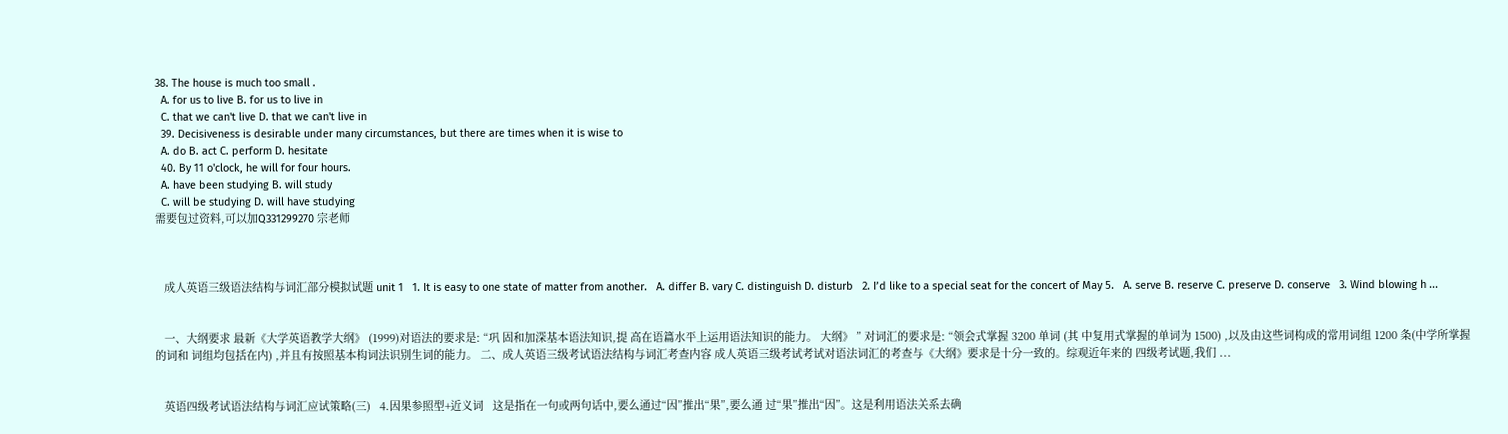38. The house is much too small .
  A. for us to live B. for us to live in
  C. that we can't live D. that we can't live in
  39. Decisiveness is desirable under many circumstances, but there are times when it is wise to
  A. do B. act C. perform D. hesitate
  40. By 11 o'clock, he will for four hours.
  A. have been studying B. will study
  C. will be studying D. will have studying
需要包过资料,可以加Q331299270 宗老师



   成人英语三级语法结构与词汇部分模拟试题 unit 1   1. It is easy to one state of matter from another.   A. differ B. vary C. distinguish D. disturb   2. I’d like to a special seat for the concert of May 5.   A. serve B. reserve C. preserve D. conserve   3. Wind blowing h ...


   一、大纲要求 最新《大学英语教学大纲》 (1999)对语法的要求是: “巩 固和加深基本语法知识,提 高在语篇水平上运用语法知识的能力。 大纲》 ” 对词汇的要求是: “领会式掌握 3200 单词 (其 中复用式掌握的单词为 1500) ,以及由这些词构成的常用词组 1200 条(中学所掌握的词和 词组均包括在内) ,并且有按照基本构词法识别生词的能力。 二、成人英语三级考试语法结构与词汇考查内容 成人英语三级考试考试对语法词汇的考查与《大纲》要求是十分一致的。综观近年来的 四级考试题,我们 ...


   英语四级考试语法结构与词汇应试策略(三)   4.因果参照型+近义词   这是指在一句或两句话中,要么通过“因”推出“果”,要么通 过“果”推出“因”。这是利用语法关系去确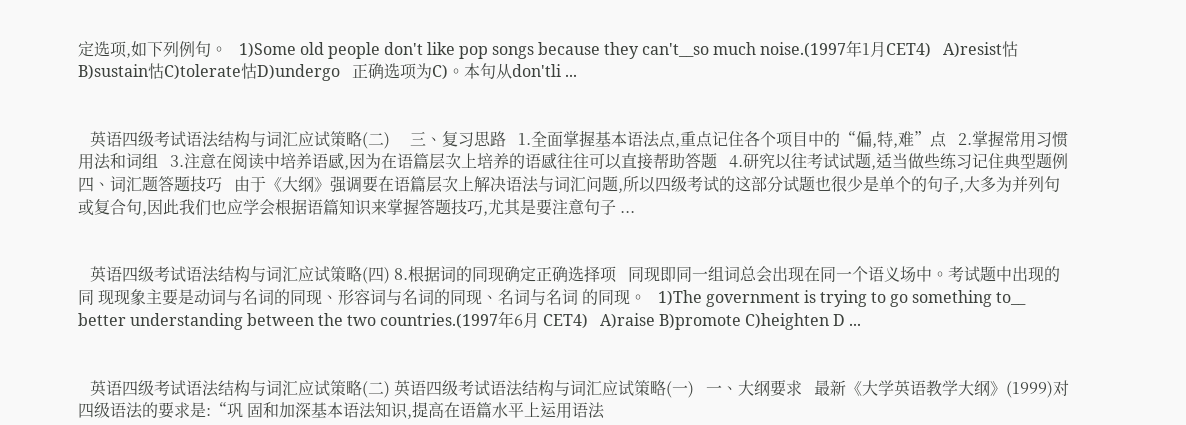定选项,如下列例句。   1)Some old people don't like pop songs because they can't__so much noise.(1997年1月CET4)   A)resist怙B)sustain怙C)tolerate怙D)undergo   正确选项为C)。本句从don'tli ...


   英语四级考试语法结构与词汇应试策略(二)     三、复习思路   1.全面掌握基本语法点,重点记住各个项目中的“偏,特,难”点   2.掌握常用习惯用法和词组   3.注意在阅读中培养语感,因为在语篇层次上培养的语感往往可以直接帮助答题   4.研究以往考试试题,适当做些练习记住典型题例   四、词汇题答题技巧   由于《大纲》强调要在语篇层次上解决语法与词汇问题,所以四级考试的这部分试题也很少是单个的句子,大多为并列句或复合句,因此我们也应学会根据语篇知识来掌握答题技巧,尤其是要注意句子 ...


   英语四级考试语法结构与词汇应试策略(四) 8.根据词的同现确定正确选择项   同现即同一组词总会出现在同一个语义场中。考试题中出现的同 现现象主要是动词与名词的同现、形容词与名词的同现、名词与名词 的同现。   1)The government is trying to go something to__ better understanding between the two countries.(1997年6月 CET4)   A)raise B)promote C)heighten D ...


   英语四级考试语法结构与词汇应试策略(二) 英语四级考试语法结构与词汇应试策略(一)   一、大纲要求   最新《大学英语教学大纲》(1999)对四级语法的要求是:“巩 固和加深基本语法知识,提高在语篇水平上运用语法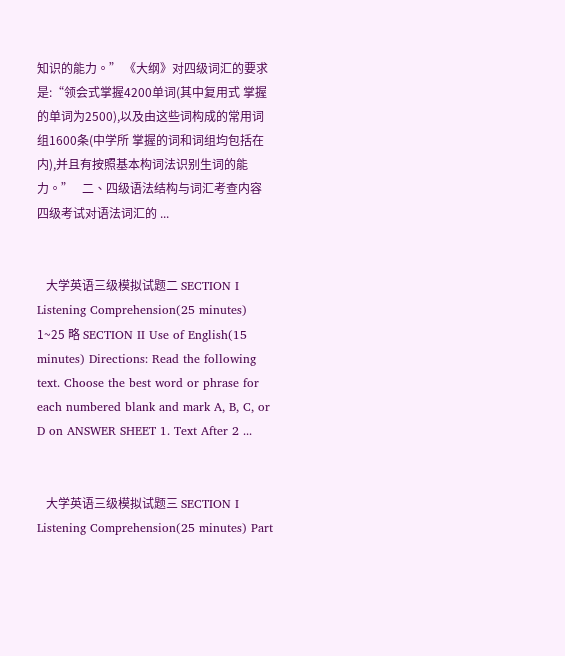知识的能力。” 《大纲》对四级词汇的要求是:“领会式掌握4200单词(其中复用式 掌握的单词为2500),以及由这些词构成的常用词组1600条(中学所 掌握的词和词组均包括在内),并且有按照基本构词法识别生词的能 力。”   二、四级语法结构与词汇考查内容   四级考试对语法词汇的 ...


   大学英语三级模拟试题二 SECTION I Listening Comprehension(25 minutes) 1~25 略 SECTION Ⅱ Use of English(15 minutes) Directions: Read the following text. Choose the best word or phrase for each numbered blank and mark A, B, C, or D on ANSWER SHEET 1. Text After 2 ...


   大学英语三级模拟试题三 SECTION I Listening Comprehension(25 minutes) Part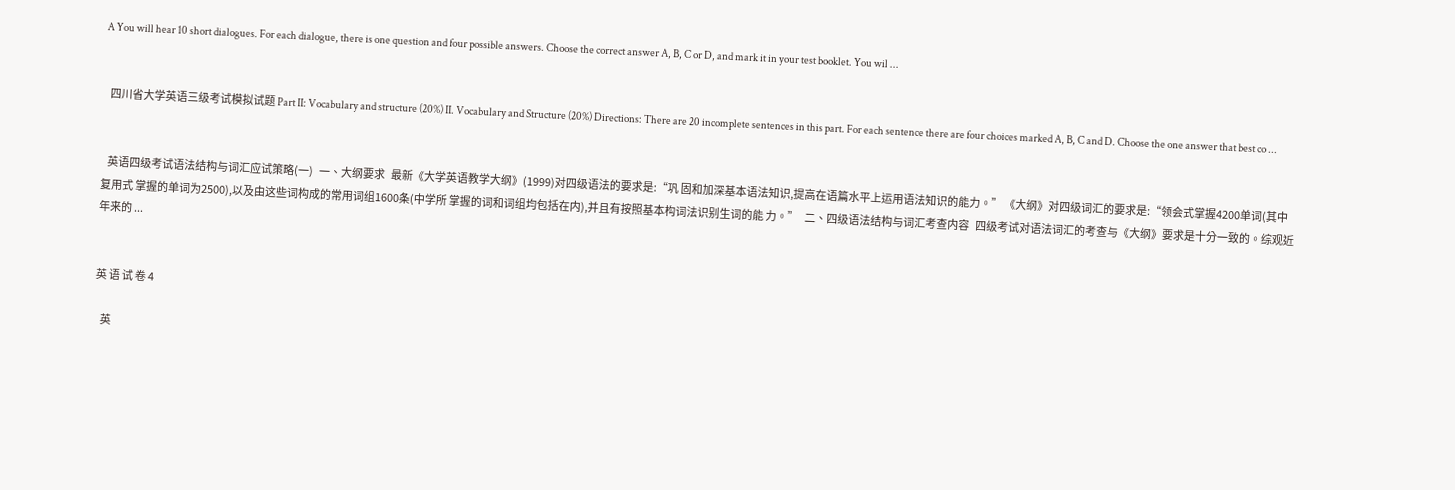A You will hear 10 short dialogues. For each dialogue, there is one question and four possible answers. Choose the correct answer A, B, C or D, and mark it in your test booklet. You wil ...


   四川省大学英语三级考试模拟试题 Part II: Vocabulary and structure (20%) II. Vocabulary and Structure (20%) Directions: There are 20 incomplete sentences in this part. For each sentence there are four choices marked A, B, C and D. Choose the one answer that best co ...


   英语四级考试语法结构与词汇应试策略(一)   一、大纲要求   最新《大学英语教学大纲》(1999)对四级语法的要求是:“巩 固和加深基本语法知识,提高在语篇水平上运用语法知识的能力。” 《大纲》对四级词汇的要求是:“领会式掌握4200单词(其中复用式 掌握的单词为2500),以及由这些词构成的常用词组1600条(中学所 掌握的词和词组均包括在内),并且有按照基本构词法识别生词的能 力。”   二、四级语法结构与词汇考查内容   四级考试对语法词汇的考查与《大纲》要求是十分一致的。综观近年来的 ...


英 语 试 卷 4

   英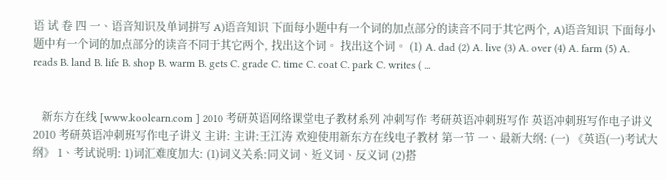语 试 卷 四 一、语音知识及单词拼写 A)语音知识 下面每小题中有一个词的加点部分的读音不同于其它两个, A)语音知识 下面每小题中有一个词的加点部分的读音不同于其它两个, 找出这个词。 找出这个词。 (1) A. dad (2) A. live (3) A. over (4) A. farm (5) A. reads B. land B. life B. shop B. warm B. gets C. grade C. time C. coat C. park C. writes ( ...


   新东方在线 [www.koolearn.com ] 2010 考研英语网络课堂电子教材系列 冲刺写作 考研英语冲刺班写作 英语冲刺班写作电子讲义 2010 考研英语冲刺班写作电子讲义 主讲: 主讲:王江涛 欢迎使用新东方在线电子教材 第一节 一、最新大纲: (一) 《英语(一)考试大纲》 1、考试说明: 1)词汇难度加大: (1)词义关系:同义词、近义词、反义词 (2)搭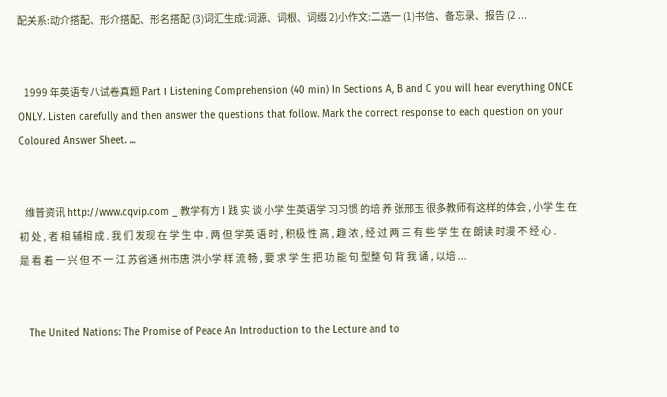配关系:动介搭配、形介搭配、形名搭配 (3)词汇生成:词源、词根、词缀 2)小作文:二选一 (1)书信、备忘录、报告 (2 ...


   1999 年英语专八试卷真题 Part Ⅰ Listening Comprehension (40 min) In Sections A, B and C you will hear everything ONCE ONLY. Listen carefully and then answer the questions that follow. Mark the correct response to each question on your Coloured Answer Sheet. ...


   维普资讯 http://www.cqvip.com _ 教学有方 I 践 实 谈 小学 生英语学 习习惯 的培 养 张邢玉 很多教师有这样的体会 , 小学 生 在 初 处 , 者 相 辅相 成 . 我 们 发现 在 学 生 中 . 两 但 学英 语 时 , 积极 性 高 , 趣 浓 , 经 过 两 三 有 些 学 生 在 朗读 时漫 不 经 心 . 是 看 着 一 兴 但 不 一 江 苏省通 州市唐 洪小学 样 流 畅 , 要 求 学 生 把 功 能 句 型整 句 背 我 诵 , 以培 ...


   The United Nations: The Promise of Peace An Introduction to the Lecture and to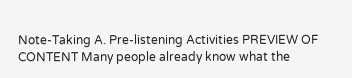Note-Taking A. Pre-listening Activities PREVIEW OF CONTENT Many people already know what the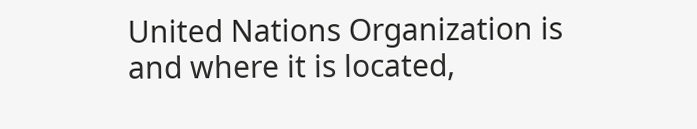United Nations Organization is and where it is located,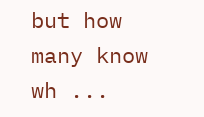but how many know wh ...